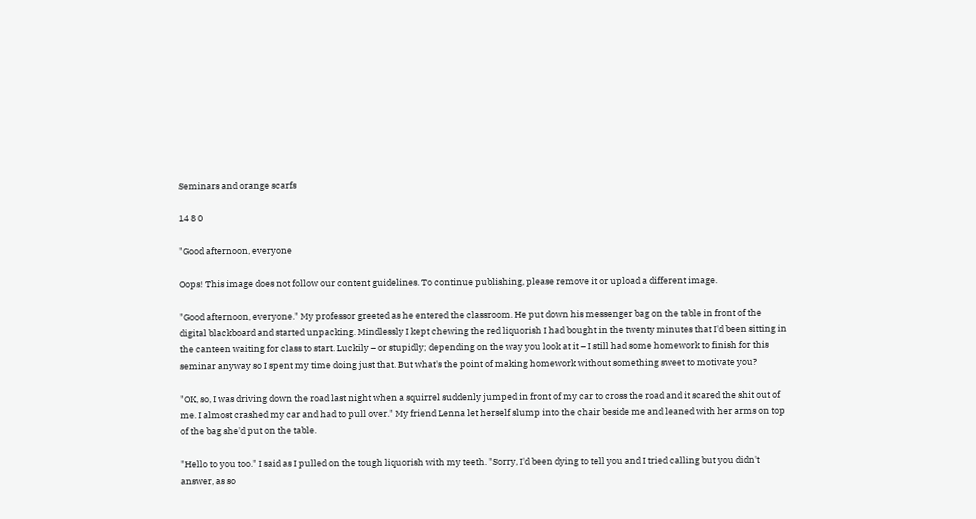Seminars and orange scarfs

14 8 0

"Good afternoon, everyone

Oops! This image does not follow our content guidelines. To continue publishing, please remove it or upload a different image.

"Good afternoon, everyone." My professor greeted as he entered the classroom. He put down his messenger bag on the table in front of the digital blackboard and started unpacking. Mindlessly I kept chewing the red liquorish I had bought in the twenty minutes that I'd been sitting in the canteen waiting for class to start. Luckily – or stupidly; depending on the way you look at it – I still had some homework to finish for this seminar anyway so I spent my time doing just that. But what's the point of making homework without something sweet to motivate you?

"OK, so, I was driving down the road last night when a squirrel suddenly jumped in front of my car to cross the road and it scared the shit out of me. I almost crashed my car and had to pull over." My friend Lenna let herself slump into the chair beside me and leaned with her arms on top of the bag she'd put on the table.

"Hello to you too." I said as I pulled on the tough liquorish with my teeth. "Sorry, I'd been dying to tell you and I tried calling but you didn't answer, as so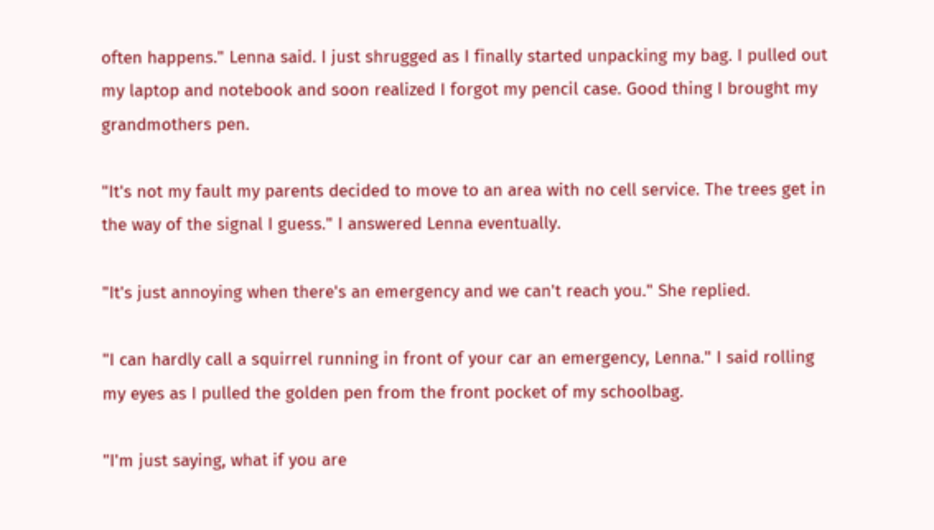often happens." Lenna said. I just shrugged as I finally started unpacking my bag. I pulled out my laptop and notebook and soon realized I forgot my pencil case. Good thing I brought my grandmothers pen.

"It's not my fault my parents decided to move to an area with no cell service. The trees get in the way of the signal I guess." I answered Lenna eventually.

"It's just annoying when there's an emergency and we can't reach you." She replied.

"I can hardly call a squirrel running in front of your car an emergency, Lenna." I said rolling my eyes as I pulled the golden pen from the front pocket of my schoolbag.

"I'm just saying, what if you are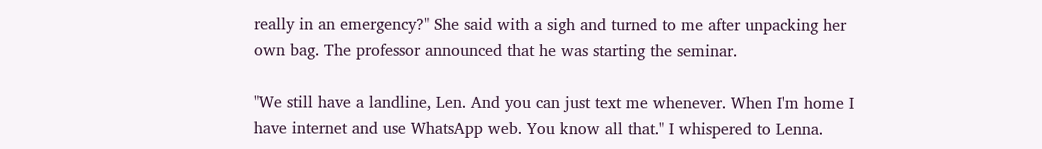really in an emergency?" She said with a sigh and turned to me after unpacking her own bag. The professor announced that he was starting the seminar.

"We still have a landline, Len. And you can just text me whenever. When I'm home I have internet and use WhatsApp web. You know all that." I whispered to Lenna.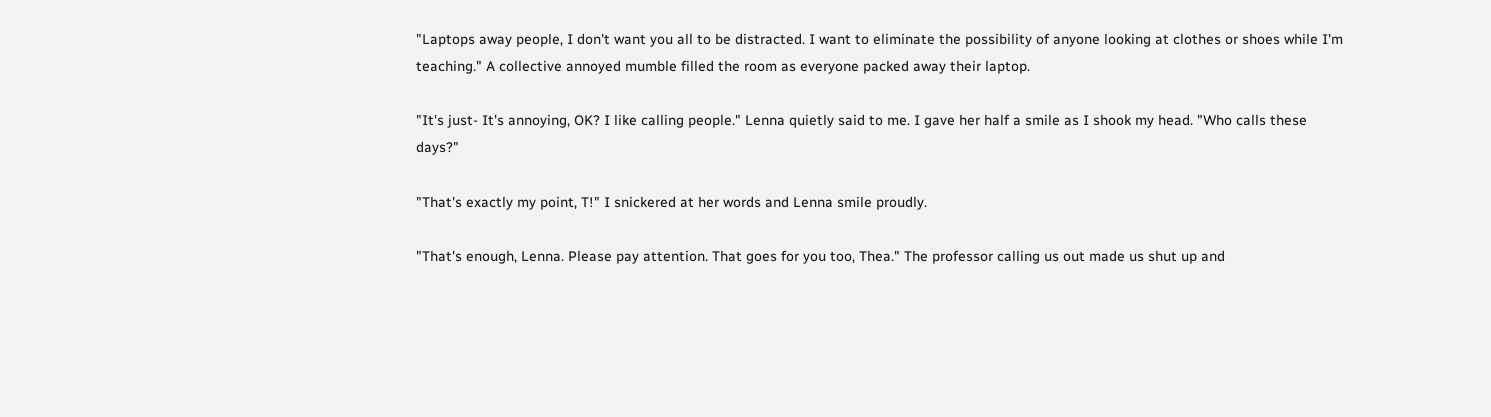"Laptops away people, I don't want you all to be distracted. I want to eliminate the possibility of anyone looking at clothes or shoes while I'm teaching." A collective annoyed mumble filled the room as everyone packed away their laptop.

"It's just- It's annoying, OK? I like calling people." Lenna quietly said to me. I gave her half a smile as I shook my head. "Who calls these days?"

"That's exactly my point, T!" I snickered at her words and Lenna smile proudly.

"That's enough, Lenna. Please pay attention. That goes for you too, Thea." The professor calling us out made us shut up and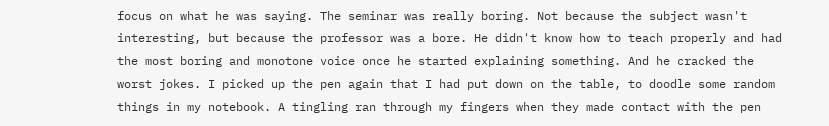focus on what he was saying. The seminar was really boring. Not because the subject wasn't interesting, but because the professor was a bore. He didn't know how to teach properly and had the most boring and monotone voice once he started explaining something. And he cracked the worst jokes. I picked up the pen again that I had put down on the table, to doodle some random things in my notebook. A tingling ran through my fingers when they made contact with the pen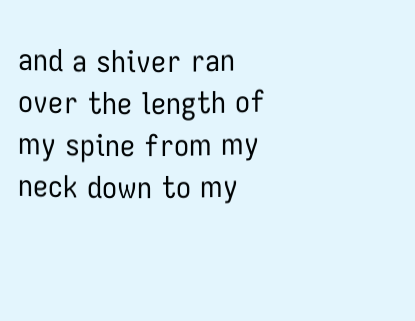and a shiver ran over the length of my spine from my neck down to my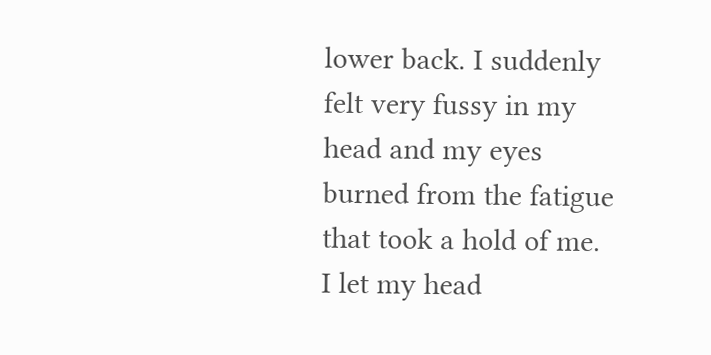lower back. I suddenly felt very fussy in my head and my eyes burned from the fatigue that took a hold of me. I let my head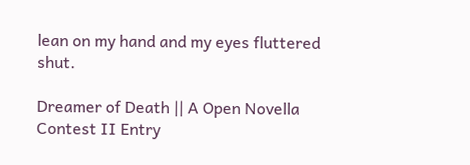lean on my hand and my eyes fluttered shut.

Dreamer of Death || A Open Novella Contest II Entry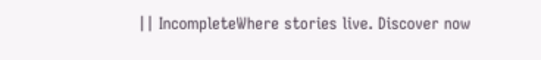|| IncompleteWhere stories live. Discover now